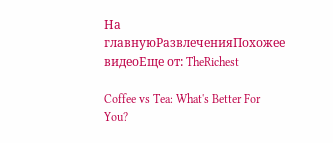На главнуюРазвлеченияПохожее видеоЕще от: TheRichest

Coffee vs Tea: What's Better For You?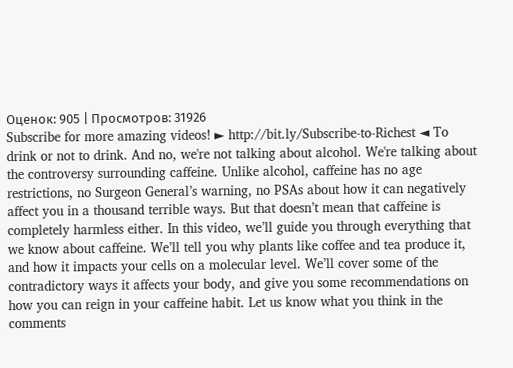Оценок: 905 | Просмотров: 31926
Subscribe for more amazing videos! ► http://bit.ly/Subscribe-to-Richest ◄ To drink or not to drink. And no, we're not talking about alcohol. We're talking about the controversy surrounding caffeine. Unlike alcohol, caffeine has no age restrictions, no Surgeon General’s warning, no PSAs about how it can negatively affect you in a thousand terrible ways. But that doesn’t mean that caffeine is completely harmless either. In this video, we’ll guide you through everything that we know about caffeine. We’ll tell you why plants like coffee and tea produce it, and how it impacts your cells on a molecular level. We’ll cover some of the contradictory ways it affects your body, and give you some recommendations on how you can reign in your caffeine habit. Let us know what you think in the comments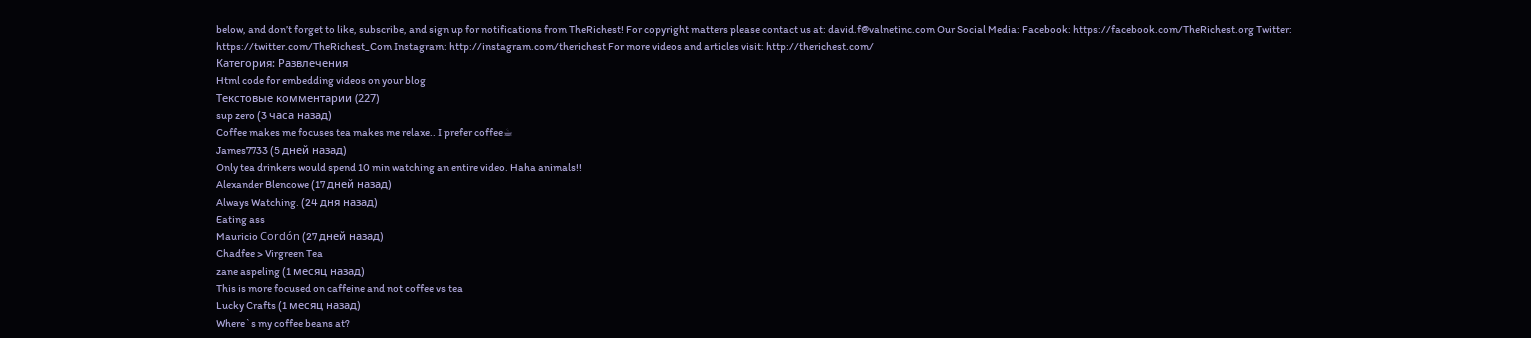below, and don’t forget to like, subscribe, and sign up for notifications from TheRichest! For copyright matters please contact us at: david.f@valnetinc.com Our Social Media: Facebook: https://facebook.com/TheRichest.org Twitter: https://twitter.com/TheRichest_Com Instagram: http://instagram.com/therichest For more videos and articles visit: http://therichest.com/
Категория: Развлечения
Html code for embedding videos on your blog
Текстовые комментарии (227)
sup zero (3 часа назад)
Coffee makes me focuses tea makes me relaxe.. I prefer coffee☕
James7733 (5 дней назад)
Only tea drinkers would spend 10 min watching an entire video. Haha animals!!
Alexander Blencowe (17 дней назад)
Always Watching. (24 дня назад)
Eating ass
Mauricio Cordón (27 дней назад)
Chadfee > Virgreen Tea
zane aspeling (1 месяц назад)
This is more focused on caffeine and not coffee vs tea
Lucky Crafts (1 месяц назад)
Where`s my coffee beans at?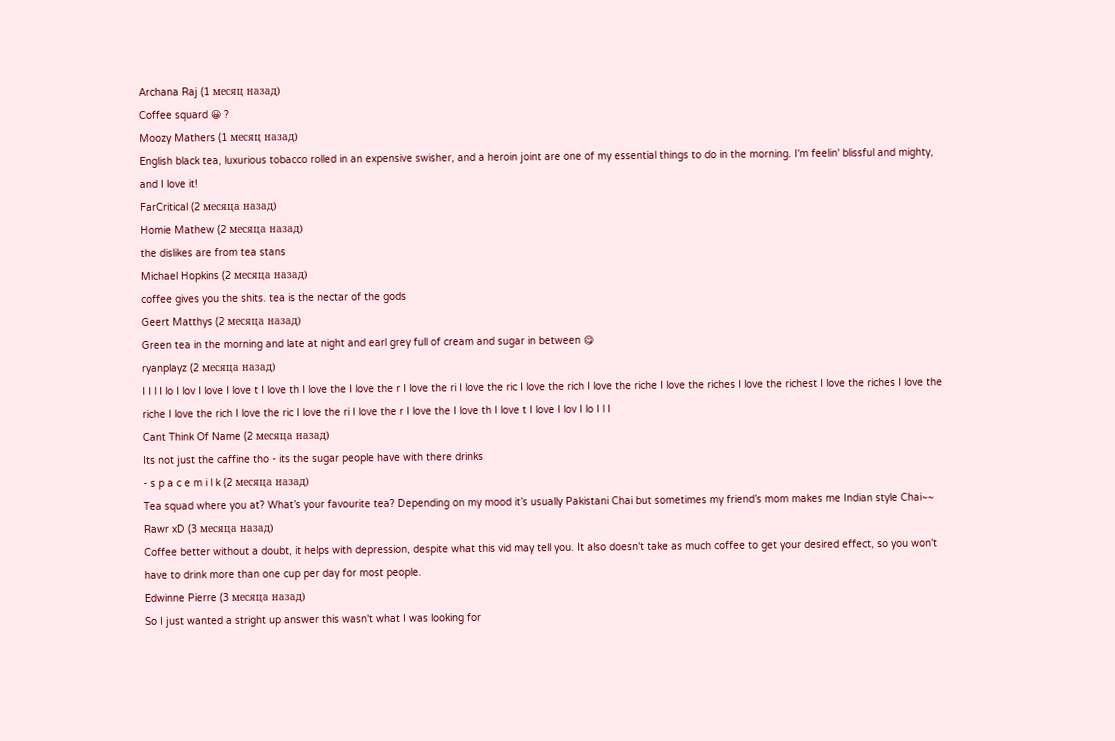Archana Raj (1 месяц назад)
Coffee squard 😀 ?
Moozy Mathers (1 месяц назад)
English black tea, luxurious tobacco rolled in an expensive swisher, and a heroin joint are one of my essential things to do in the morning. I'm feelin' blissful and mighty, and I love it!
FarCritical (2 месяца назад)
Homie Mathew (2 месяца назад)
the dislikes are from tea stans
Michael Hopkins (2 месяца назад)
coffee gives you the shits. tea is the nectar of the gods
Geert Matthys (2 месяца назад)
Green tea in the morning and late at night and earl grey full of cream and sugar in between 😋
ryanplayz (2 месяца назад)
I I l I lo I lov I love I love t I love th I love the I love the r I love the ri I love the ric I love the rich I love the riche I love the riches I love the richest I love the riches I love the riche I love the rich I love the ric I love the ri I love the r I love the I love th I love t I love I lov I lo I l I
Cant Think Of Name (2 месяца назад)
Its not just the caffine tho - its the sugar people have with there drinks
- s p a c e m i l k (2 месяца назад)
Tea squad where you at? What’s your favourite tea? Depending on my mood it’s usually Pakistani Chai but sometimes my friend’s mom makes me Indian style Chai~~
Rawr xD (3 месяца назад)
Coffee better without a doubt, it helps with depression, despite what this vid may tell you. It also doesn't take as much coffee to get your desired effect, so you won't have to drink more than one cup per day for most people.
Edwinne Pierre (3 месяца назад)
So I just wanted a stright up answer this wasn't what I was looking for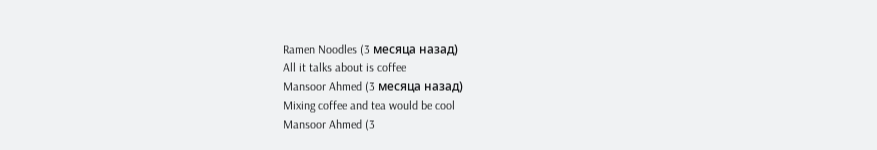Ramen Noodles (3 месяца назад)
All it talks about is coffee
Mansoor Ahmed (3 месяца назад)
Mixing coffee and tea would be cool
Mansoor Ahmed (3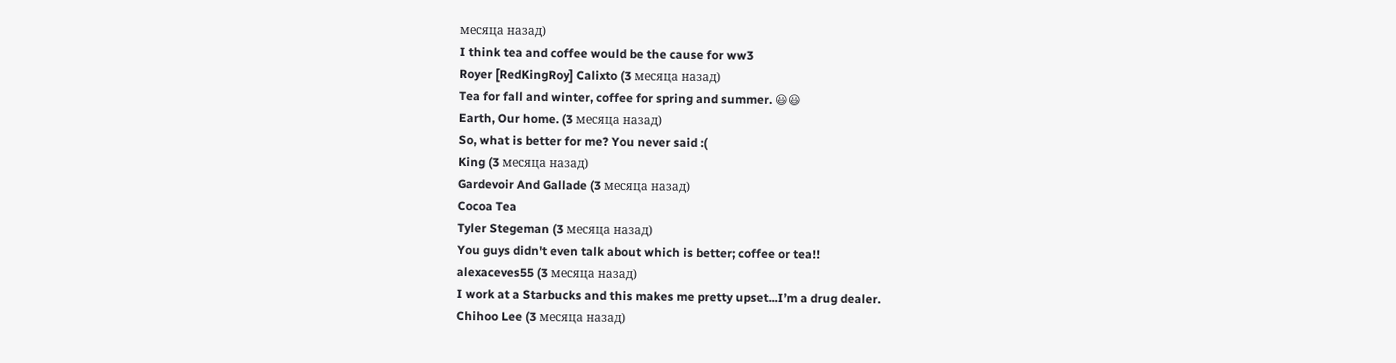месяца назад)
I think tea and coffee would be the cause for ww3
Royer [RedKingRoy] Calixto (3 месяца назад)
Tea for fall and winter, coffee for spring and summer. 😃😃
Earth, Our home. (3 месяца назад)
So, what is better for me? You never said :(
King (3 месяца назад)
Gardevoir And Gallade (3 месяца назад)
Cocoa Tea
Tyler Stegeman (3 месяца назад)
You guys didn't even talk about which is better; coffee or tea!!
alexaceves55 (3 месяца назад)
I work at a Starbucks and this makes me pretty upset...I’m a drug dealer.
Chihoo Lee (3 месяца назад)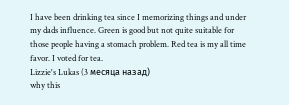I have been drinking tea since I memorizing things and under my dads influence. Green is good but not quite suitable for those people having a stomach problem. Red tea is my all time favor. I voted for tea.
Lizzie's Lukas (3 месяца назад)
why this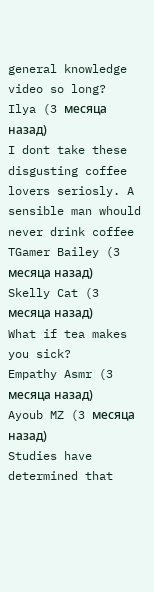general knowledge video so long?
Ilya (3 месяца назад)
I dont take these disgusting coffee lovers seriosly. A sensible man whould never drink coffee
TGamer Bailey (3 месяца назад)
Skelly Cat (3 месяца назад)
What if tea makes you sick?
Empathy Asmr (3 месяца назад)
Ayoub MZ (3 месяца назад)
Studies have determined that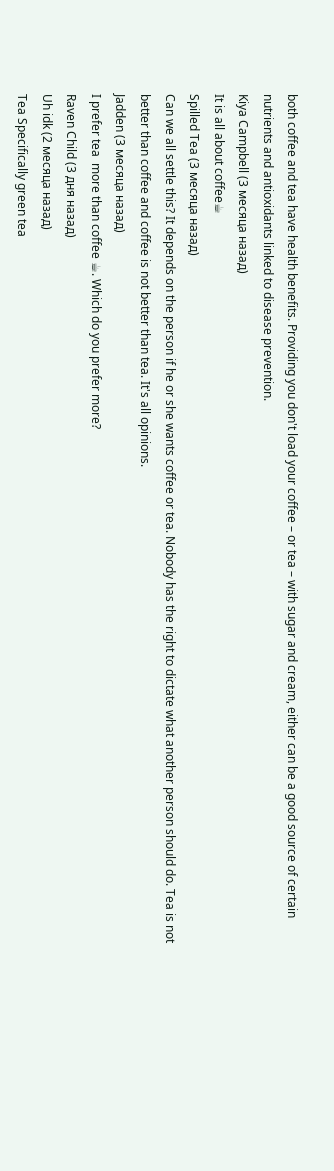both coffee and tea have health benefits. Providing you don't load your coffee – or tea – with sugar and cream, either can be a good source of certain nutrients and antioxidants linked to disease prevention.
Kiya Campbell (3 месяца назад)
It is all about coffee☕
Spilled Tea (3 месяца назад)
Can we all settle this? It depends on the person if he or she wants coffee or tea. Nobody has the right to dictate what another person should do. Tea is not better than coffee and coffee is not better than tea. It's all opinions.
Jadden (3 месяца назад)
I prefer tea  more than coffee ☕. Which do you prefer more?
Raven Child (3 дня назад)
Uh idk (2 месяца назад)
Tea Specifically green tea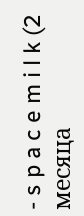- s p a c e m i l k (2 месяца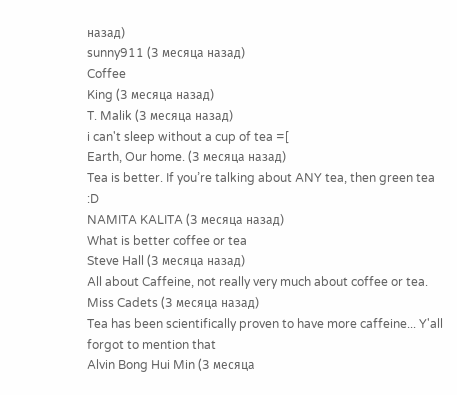назад)
sunny911 (3 месяца назад)
Coffee
King (3 месяца назад)
T. Malik (3 месяца назад)
i can't sleep without a cup of tea =[
Earth, Our home. (3 месяца назад)
Tea is better. If you’re talking about ANY tea, then green tea :D
NAMITA KALITA (3 месяца назад)
What is better coffee or tea
Steve Hall (3 месяца назад)
All about Caffeine, not really very much about coffee or tea.
Miss Cadets (3 месяца назад)
Tea has been scientifically proven to have more caffeine... Y'all forgot to mention that
Alvin Bong Hui Min (3 месяца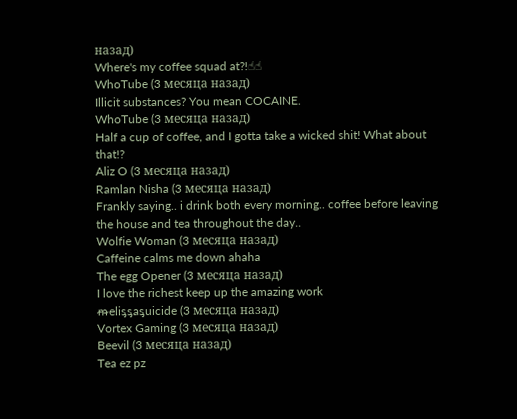назад)
Where's my coffee squad at?!☝☝
WhoTube (3 месяца назад)
Illicit substances? You mean COCAINE.
WhoTube (3 месяца назад)
Half a cup of coffee, and I gotta take a wicked shit! What about that!?
Aliz O (3 месяца назад)
Ramlan Nisha (3 месяца назад)
Frankly saying.. i drink both every morning.. coffee before leaving the house and tea throughout the day..
Wolfie Woman (3 месяца назад)
Caffeine calms me down ahaha
The egg Opener (3 месяца назад)
I love the richest keep up the amazing work
ᵯeliᶊᶊaᶊuicide (3 месяца назад)
Vortex Gaming (3 месяца назад)
Beevil (3 месяца назад)
Tea ez pz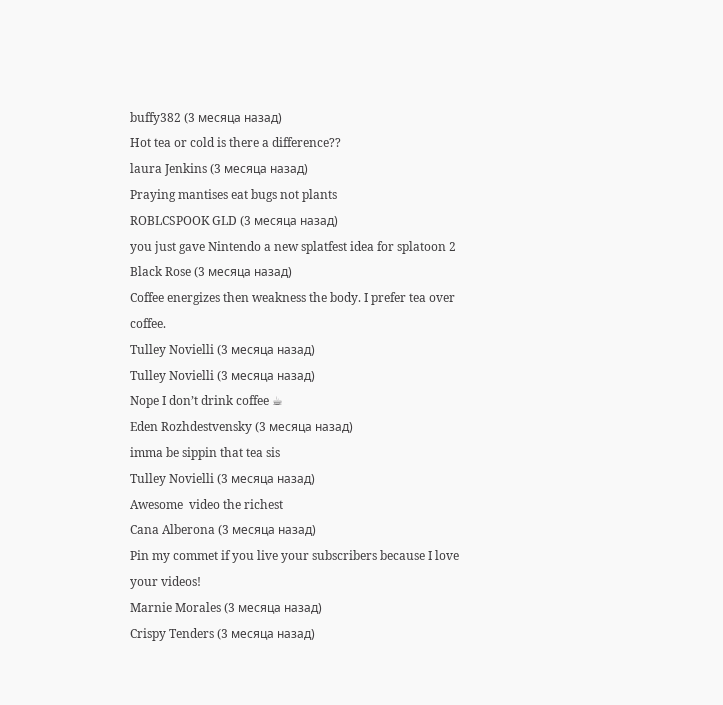buffy382 (3 месяца назад)
Hot tea or cold is there a difference??
laura Jenkins (3 месяца назад)
Praying mantises eat bugs not plants
ROBLCSPOOK GLD (3 месяца назад)
you just gave Nintendo a new splatfest idea for splatoon 2
Black Rose (3 месяца назад)
Coffee energizes then weakness the body. I prefer tea over coffee.
Tulley Novielli (3 месяца назад)
Tulley Novielli (3 месяца назад)
Nope I don’t drink coffee ☕
Eden Rozhdestvensky (3 месяца назад)
imma be sippin that tea sis
Tulley Novielli (3 месяца назад)
Awesome  video the richest
Cana Alberona (3 месяца назад)
Pin my commet if you live your subscribers because I love your videos!
Marnie Morales (3 месяца назад)
Crispy Tenders (3 месяца назад)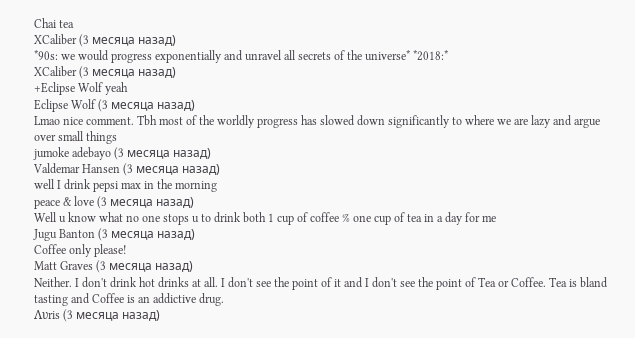Chai tea
XCaliber (3 месяца назад)
*90s: we would progress exponentially and unravel all secrets of the universe* *2018:*
XCaliber (3 месяца назад)
+Eclipse Wolf yeah
Eclipse Wolf (3 месяца назад)
Lmao nice comment. Tbh most of the worldly progress has slowed down significantly to where we are lazy and argue over small things
jumoke adebayo (3 месяца назад)
Valdemar Hansen (3 месяца назад)
well I drink pepsi max in the morning
peace & love (3 месяца назад)
Well u know what no one stops u to drink both 1 cup of coffee % one cup of tea in a day for me
Jugu Banton (3 месяца назад)
Coffee only please!
Matt Graves (3 месяца назад)
Neither. I don't drink hot drinks at all. I don't see the point of it and I don't see the point of Tea or Coffee. Tea is bland tasting and Coffee is an addictive drug.
Λυris (3 месяца назад)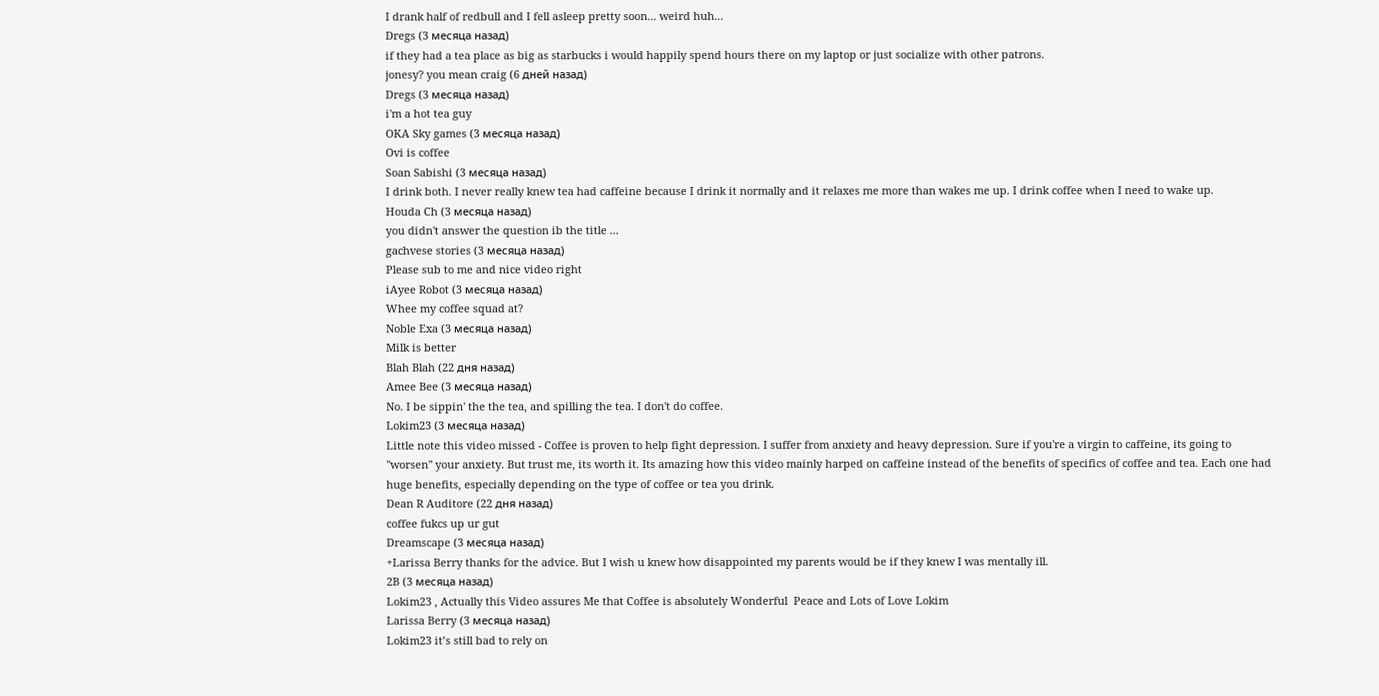I drank half of redbull and I fell asleep pretty soon... weird huh...
Dregs (3 месяца назад)
if they had a tea place as big as starbucks i would happily spend hours there on my laptop or just socialize with other patrons.
jonesy? you mean craig (6 дней назад)
Dregs (3 месяца назад)
i'm a hot tea guy
OKA Sky games (3 месяца назад)
Ovi is coffee
Soan Sabishi (3 месяца назад)
I drink both. I never really knew tea had caffeine because I drink it normally and it relaxes me more than wakes me up. I drink coffee when I need to wake up.
Houda Ch (3 месяца назад)
you didn't answer the question ib the title ...
gachvese stories (3 месяца назад)
Please sub to me and nice video right
iAyee Robot (3 месяца назад)
Whee my coffee squad at?
Noble Exa (3 месяца назад)
Milk is better
Blah Blah (22 дня назад)
Amee Bee (3 месяца назад)
No. I be sippin' the the tea, and spilling the tea. I don't do coffee.
Lokim23 (3 месяца назад)
Little note this video missed - Coffee is proven to help fight depression. I suffer from anxiety and heavy depression. Sure if you're a virgin to caffeine, its going to "worsen" your anxiety. But trust me, its worth it. Its amazing how this video mainly harped on caffeine instead of the benefits of specifics of coffee and tea. Each one had huge benefits, especially depending on the type of coffee or tea you drink.
Dean R Auditore (22 дня назад)
coffee fukcs up ur gut
Dreamscape (3 месяца назад)
+Larissa Berry thanks for the advice. But I wish u knew how disappointed my parents would be if they knew I was mentally ill.
2B (3 месяца назад)
Lokim23 , Actually this Video assures Me that Coffee is absolutely Wonderful  Peace and Lots of Love Lokim
Larissa Berry (3 месяца назад)
Lokim23 it’s still bad to rely on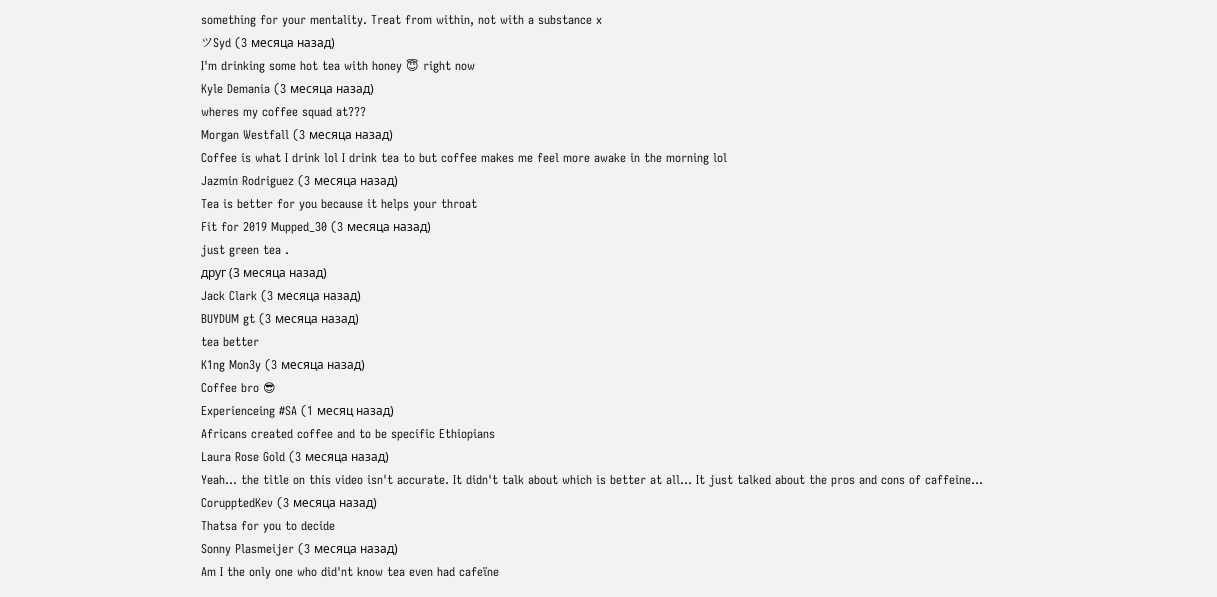something for your mentality. Treat from within, not with a substance x
ツSyd (3 месяца назад)
I'm drinking some hot tea with honey 😇 right now
Kyle Demania (3 месяца назад)
wheres my coffee squad at???
Morgan Westfall (3 месяца назад)
Coffee is what I drink lol I drink tea to but coffee makes me feel more awake in the morning lol
Jazmin Rodriguez (3 месяца назад)
Tea is better for you because it helps your throat
Fit for 2019 Mupped_30 (3 месяца назад)
just green tea .
друг (3 месяца назад)
Jack Clark (3 месяца назад)
BUYDUM gt (3 месяца назад)
tea better
K1ng Mon3y (3 месяца назад)
Coffee bro 😎
Experienceing #SA (1 месяц назад)
Africans created coffee and to be specific Ethiopians
Laura Rose Gold (3 месяца назад)
Yeah... the title on this video isn't accurate. It didn't talk about which is better at all... It just talked about the pros and cons of caffeine...
CorupptedKev (3 месяца назад)
Thatsa for you to decide
Sonny Plasmeijer (3 месяца назад)
Am I the only one who did'nt know tea even had cafeïne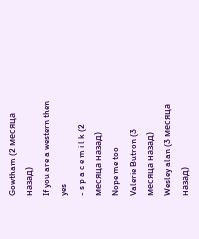Gowtham (2 месяца назад)
If you are a western then yes
- s p a c e m i l k (2 месяца назад)
Nope me too
Valerie Butron (3 месяца назад)
Wesley alan (3 месяца назад)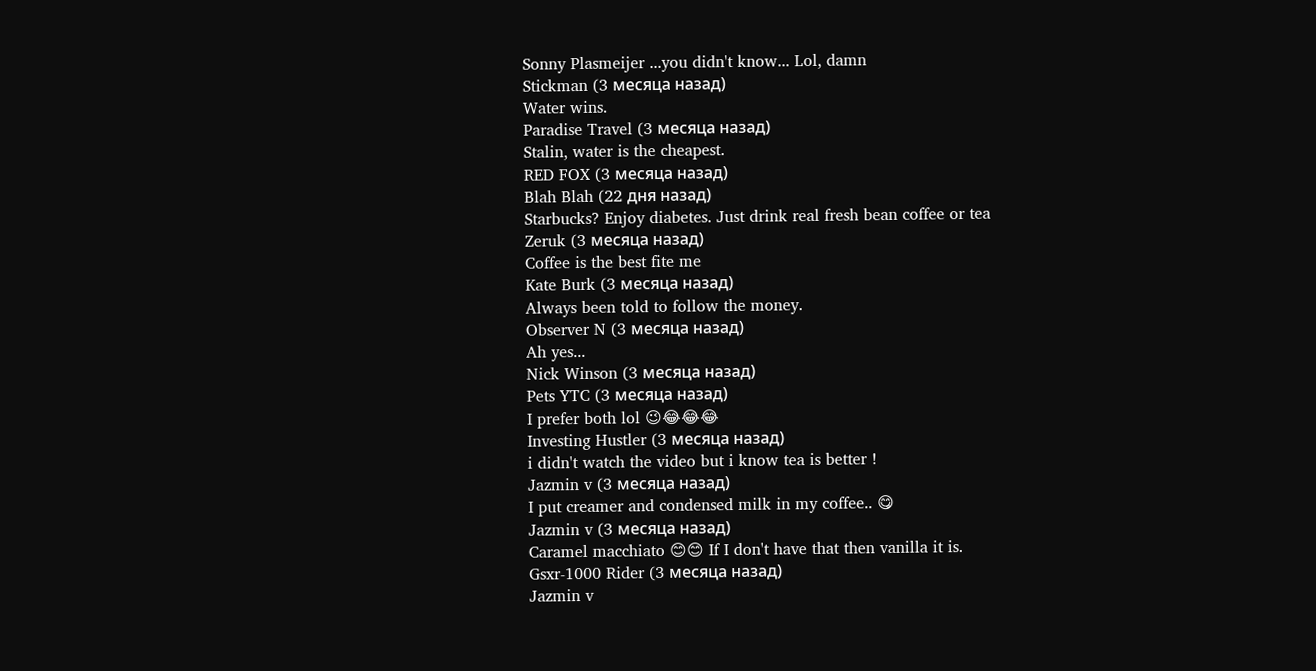Sonny Plasmeijer ...you didn't know... Lol, damn
Stickman (3 месяца назад)
Water wins.
Paradise Travel (3 месяца назад)
Stalin, water is the cheapest.
RED FOX (3 месяца назад)
Blah Blah (22 дня назад)
Starbucks? Enjoy diabetes. Just drink real fresh bean coffee or tea
Zeruk (3 месяца назад)
Coffee is the best fite me
Kate Burk (3 месяца назад)
Always been told to follow the money.
Observer N (3 месяца назад)
Ah yes...
Nick Winson (3 месяца назад)
Pets YTC (3 месяца назад)
I prefer both lol 😉😂😂😂
Investing Hustler (3 месяца назад)
i didn't watch the video but i know tea is better !
Jazmin v (3 месяца назад)
I put creamer and condensed milk in my coffee.. 😋
Jazmin v (3 месяца назад)
Caramel macchiato 😊😊 If I don't have that then vanilla it is.
Gsxr-1000 Rider (3 месяца назад)
Jazmin v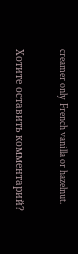creamer only  French vanilla or hazelnut.

Хотите оставить комментарий?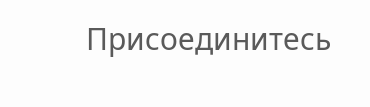Присоединитесь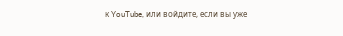к YouTube, или войдите, если вы уже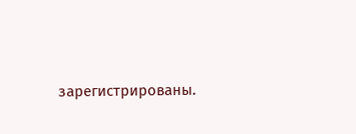зарегистрированы.